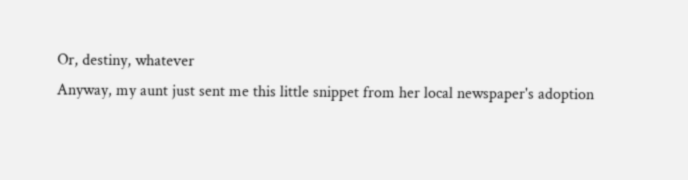Or, destiny, whatever
Anyway, my aunt just sent me this little snippet from her local newspaper's adoption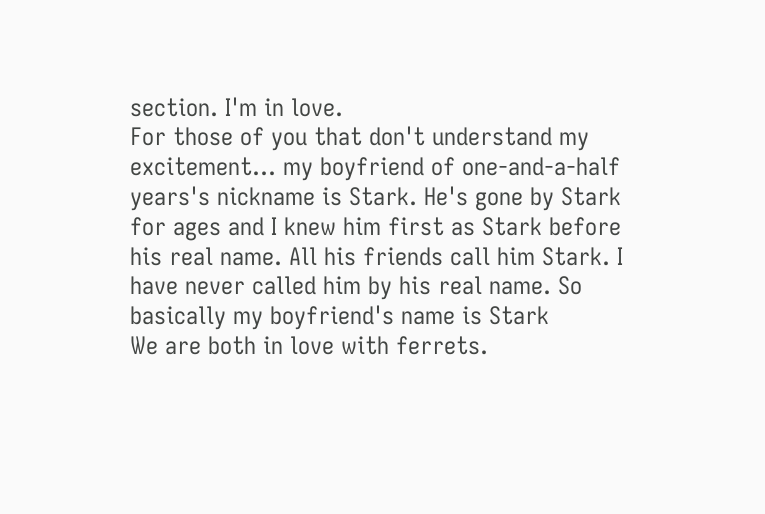section. I'm in love.
For those of you that don't understand my excitement... my boyfriend of one-and-a-half years's nickname is Stark. He's gone by Stark for ages and I knew him first as Stark before his real name. All his friends call him Stark. I have never called him by his real name. So basically my boyfriend's name is Stark
We are both in love with ferrets.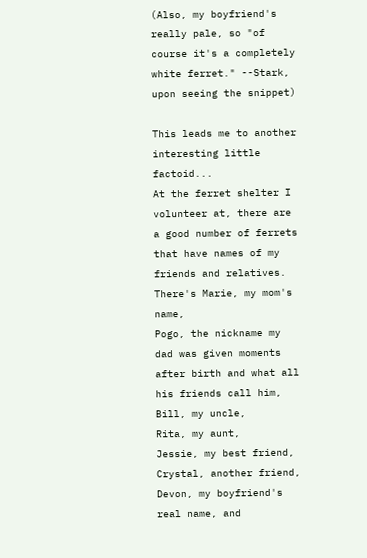(Also, my boyfriend's really pale, so "of course it's a completely white ferret." --Stark, upon seeing the snippet)

This leads me to another interesting little factoid...
At the ferret shelter I volunteer at, there are a good number of ferrets that have names of my friends and relatives.
There's Marie, my mom's name,
Pogo, the nickname my dad was given moments after birth and what all his friends call him,
Bill, my uncle,
Rita, my aunt,
Jessie, my best friend,
Crystal, another friend,
Devon, my boyfriend's real name, and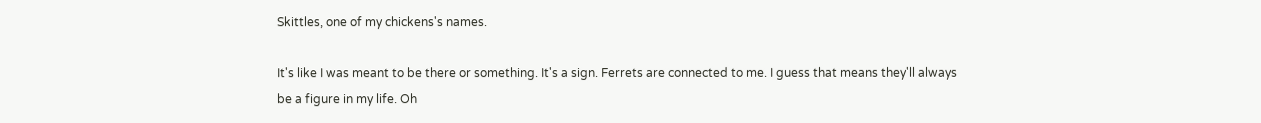Skittles, one of my chickens's names.

It's like I was meant to be there or something. It's a sign. Ferrets are connected to me. I guess that means they'll always be a figure in my life. Oh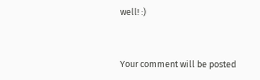well! :)


Your comment will be posted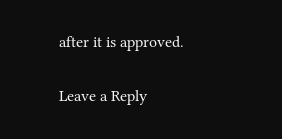after it is approved.

Leave a Reply